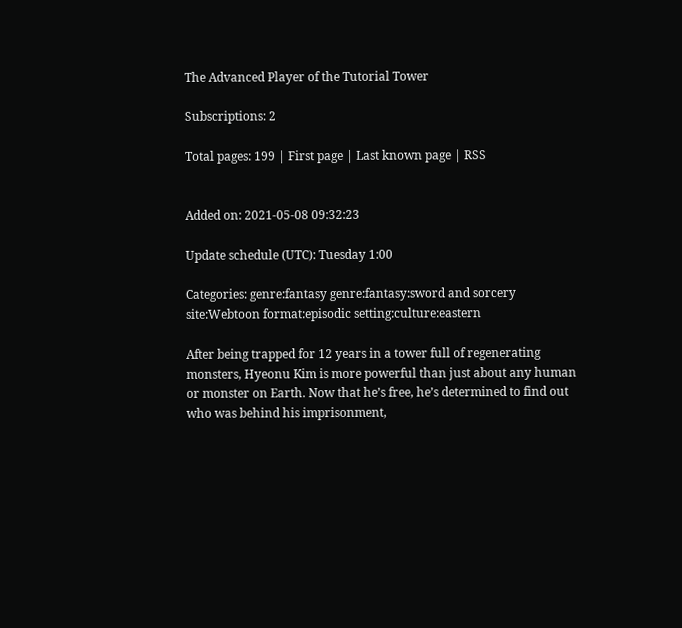The Advanced Player of the Tutorial Tower

Subscriptions: 2

Total pages: 199 | First page | Last known page | RSS


Added on: 2021-05-08 09:32:23

Update schedule (UTC): Tuesday 1:00

Categories: genre:fantasy genre:fantasy:sword and sorcery site:Webtoon format:episodic setting:culture:eastern

After being trapped for 12 years in a tower full of regenerating monsters, Hyeonu Kim is more powerful than just about any human or monster on Earth. Now that he’s free, he’s determined to find out who was behind his imprisonment,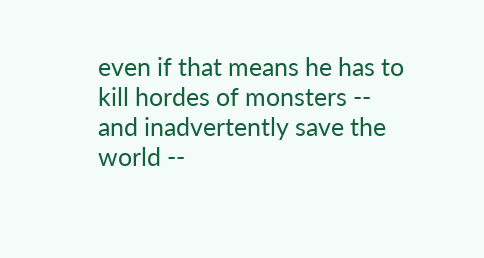even if that means he has to kill hordes of monsters -- and inadvertently save the world --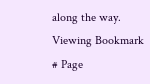along the way.
Viewing Bookmark
# Page